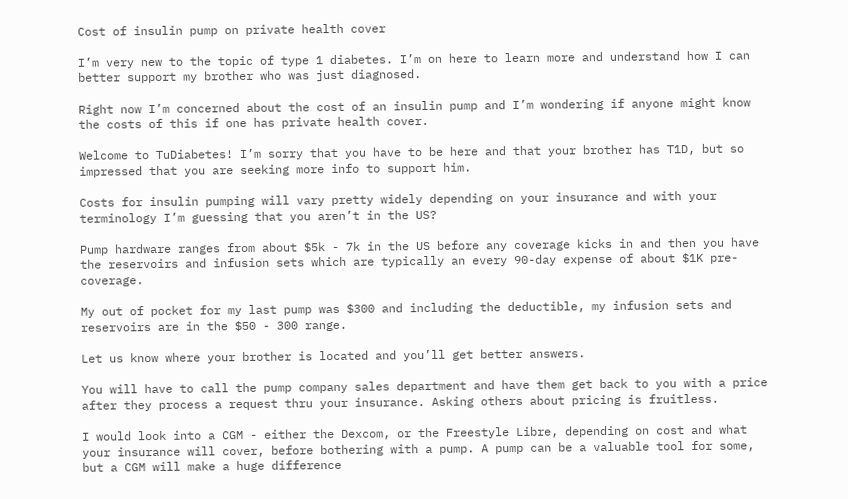Cost of insulin pump on private health cover

I’m very new to the topic of type 1 diabetes. I’m on here to learn more and understand how I can better support my brother who was just diagnosed.

Right now I’m concerned about the cost of an insulin pump and I’m wondering if anyone might know the costs of this if one has private health cover.

Welcome to TuDiabetes! I’m sorry that you have to be here and that your brother has T1D, but so impressed that you are seeking more info to support him.

Costs for insulin pumping will vary pretty widely depending on your insurance and with your terminology I’m guessing that you aren’t in the US?

Pump hardware ranges from about $5k - 7k in the US before any coverage kicks in and then you have the reservoirs and infusion sets which are typically an every 90-day expense of about $1K pre-coverage.

My out of pocket for my last pump was $300 and including the deductible, my infusion sets and reservoirs are in the $50 - 300 range.

Let us know where your brother is located and you’ll get better answers.

You will have to call the pump company sales department and have them get back to you with a price after they process a request thru your insurance. Asking others about pricing is fruitless.

I would look into a CGM - either the Dexcom, or the Freestyle Libre, depending on cost and what your insurance will cover, before bothering with a pump. A pump can be a valuable tool for some, but a CGM will make a huge difference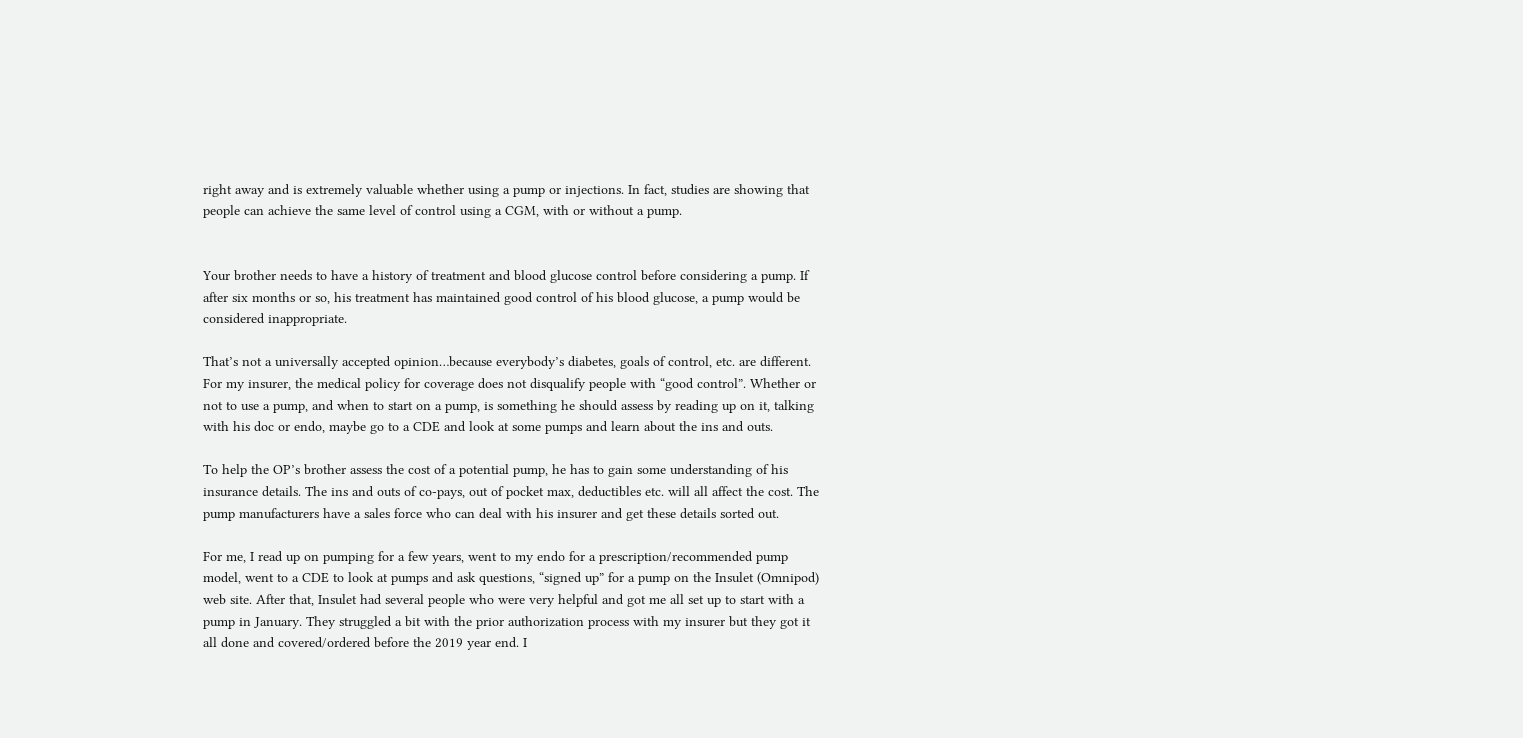right away and is extremely valuable whether using a pump or injections. In fact, studies are showing that people can achieve the same level of control using a CGM, with or without a pump.


Your brother needs to have a history of treatment and blood glucose control before considering a pump. If after six months or so, his treatment has maintained good control of his blood glucose, a pump would be considered inappropriate.

That’s not a universally accepted opinion…because everybody’s diabetes, goals of control, etc. are different. For my insurer, the medical policy for coverage does not disqualify people with “good control”. Whether or not to use a pump, and when to start on a pump, is something he should assess by reading up on it, talking with his doc or endo, maybe go to a CDE and look at some pumps and learn about the ins and outs.

To help the OP’s brother assess the cost of a potential pump, he has to gain some understanding of his insurance details. The ins and outs of co-pays, out of pocket max, deductibles etc. will all affect the cost. The pump manufacturers have a sales force who can deal with his insurer and get these details sorted out.

For me, I read up on pumping for a few years, went to my endo for a prescription/recommended pump model, went to a CDE to look at pumps and ask questions, “signed up” for a pump on the Insulet (Omnipod) web site. After that, Insulet had several people who were very helpful and got me all set up to start with a pump in January. They struggled a bit with the prior authorization process with my insurer but they got it all done and covered/ordered before the 2019 year end. I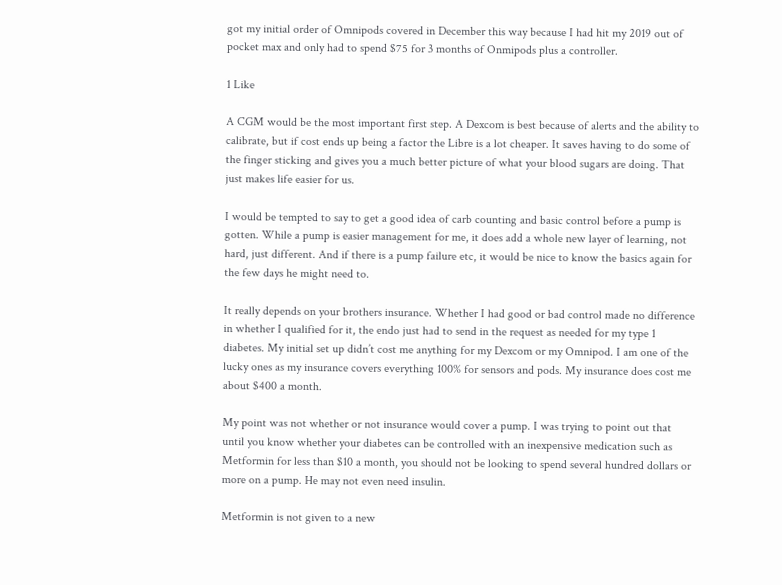got my initial order of Omnipods covered in December this way because I had hit my 2019 out of pocket max and only had to spend $75 for 3 months of Onmipods plus a controller.

1 Like

A CGM would be the most important first step. A Dexcom is best because of alerts and the ability to calibrate, but if cost ends up being a factor the Libre is a lot cheaper. It saves having to do some of the finger sticking and gives you a much better picture of what your blood sugars are doing. That just makes life easier for us.

I would be tempted to say to get a good idea of carb counting and basic control before a pump is gotten. While a pump is easier management for me, it does add a whole new layer of learning, not hard, just different. And if there is a pump failure etc, it would be nice to know the basics again for the few days he might need to.

It really depends on your brothers insurance. Whether I had good or bad control made no difference in whether I qualified for it, the endo just had to send in the request as needed for my type 1 diabetes. My initial set up didn’t cost me anything for my Dexcom or my Omnipod. I am one of the lucky ones as my insurance covers everything 100% for sensors and pods. My insurance does cost me about $400 a month.

My point was not whether or not insurance would cover a pump. I was trying to point out that until you know whether your diabetes can be controlled with an inexpensive medication such as Metformin for less than $10 a month, you should not be looking to spend several hundred dollars or more on a pump. He may not even need insulin.

Metformin is not given to a new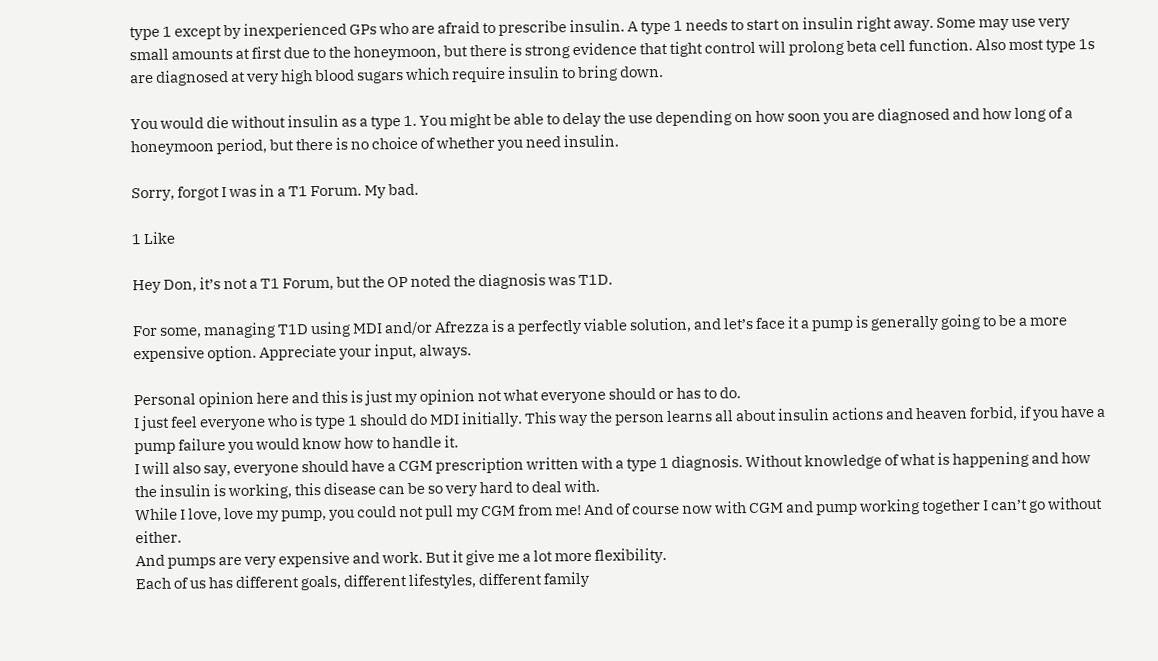type 1 except by inexperienced GPs who are afraid to prescribe insulin. A type 1 needs to start on insulin right away. Some may use very small amounts at first due to the honeymoon, but there is strong evidence that tight control will prolong beta cell function. Also most type 1s are diagnosed at very high blood sugars which require insulin to bring down.

You would die without insulin as a type 1. You might be able to delay the use depending on how soon you are diagnosed and how long of a honeymoon period, but there is no choice of whether you need insulin.

Sorry, forgot I was in a T1 Forum. My bad.

1 Like

Hey Don, it’s not a T1 Forum, but the OP noted the diagnosis was T1D.

For some, managing T1D using MDI and/or Afrezza is a perfectly viable solution, and let’s face it a pump is generally going to be a more expensive option. Appreciate your input, always.

Personal opinion here and this is just my opinion not what everyone should or has to do.
I just feel everyone who is type 1 should do MDI initially. This way the person learns all about insulin actions and heaven forbid, if you have a pump failure you would know how to handle it.
I will also say, everyone should have a CGM prescription written with a type 1 diagnosis. Without knowledge of what is happening and how the insulin is working, this disease can be so very hard to deal with.
While I love, love my pump, you could not pull my CGM from me! And of course now with CGM and pump working together I can’t go without either.
And pumps are very expensive and work. But it give me a lot more flexibility.
Each of us has different goals, different lifestyles, different family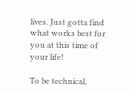lives. Just gotta find what works best for you at this time of your life!

To be technical,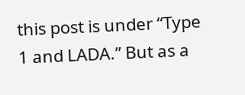this post is under “Type 1 and LADA.” But as a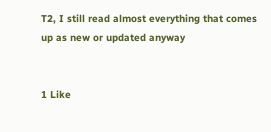T2, I still read almost everything that comes up as new or updated anyway


1 Like